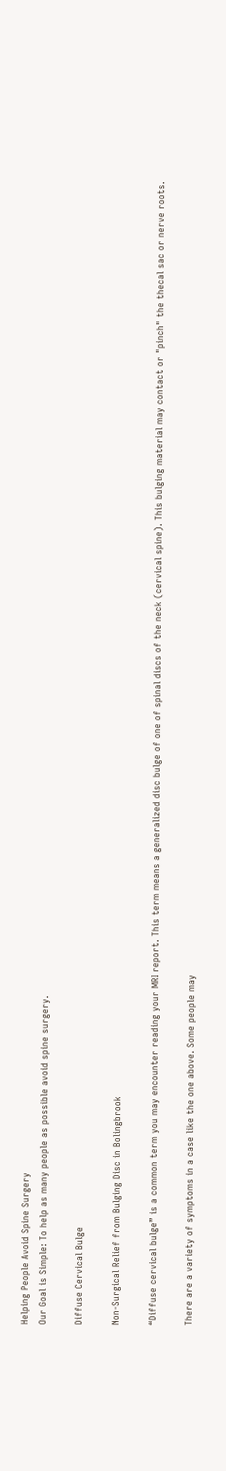Helping People Avoid Spine Surgery
Our Goal is Simple: To help as many people as possible avoid spine surgery.

Diffuse Cervical Bulge

Non-Surgical Relief from Bulging Disc in Bolingbrook

“Diffuse cervical bulge” is a common term you may encounter reading your MRI report. This term means a generalized disc bulge of one of spinal discs of the neck (cervical spine). This bulging material may contact or "pinch" the thecal sac or nerve roots.

There are a variety of symptoms in a case like the one above. Some people may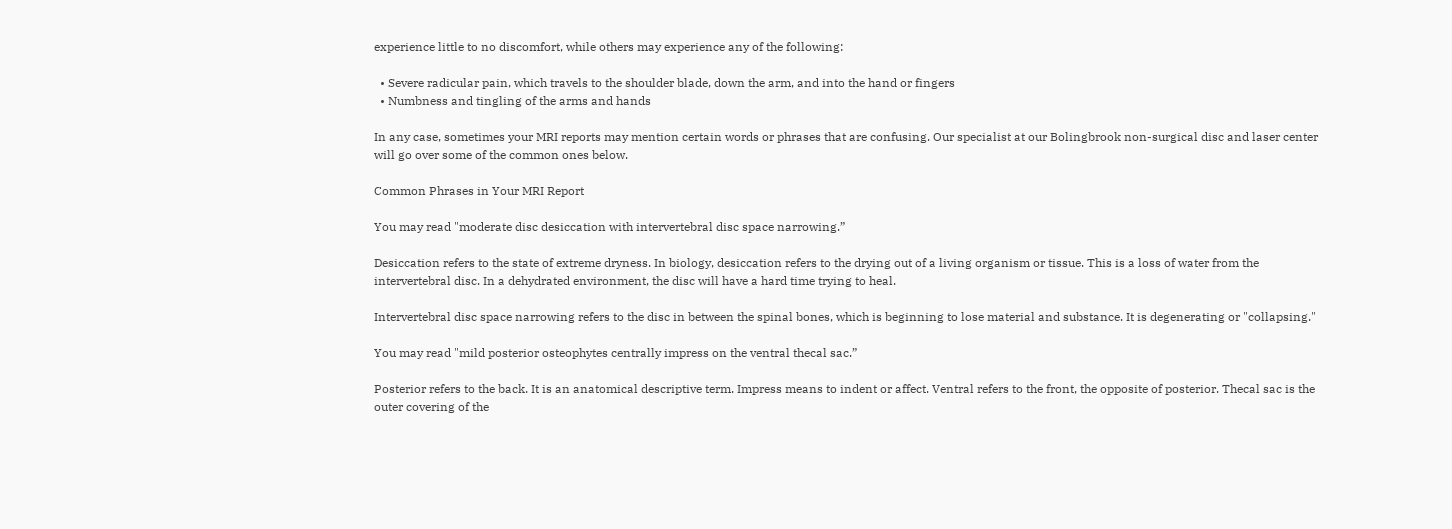experience little to no discomfort, while others may experience any of the following:

  • Severe radicular pain, which travels to the shoulder blade, down the arm, and into the hand or fingers
  • Numbness and tingling of the arms and hands

In any case, sometimes your MRI reports may mention certain words or phrases that are confusing. Our specialist at our Bolingbrook non-surgical disc and laser center will go over some of the common ones below.

Common Phrases in Your MRI Report

You may read "moderate disc desiccation with intervertebral disc space narrowing.”

Desiccation refers to the state of extreme dryness. In biology, desiccation refers to the drying out of a living organism or tissue. This is a loss of water from the intervertebral disc. In a dehydrated environment, the disc will have a hard time trying to heal.

Intervertebral disc space narrowing refers to the disc in between the spinal bones, which is beginning to lose material and substance. It is degenerating or "collapsing."

You may read "mild posterior osteophytes centrally impress on the ventral thecal sac.”

Posterior refers to the back. It is an anatomical descriptive term. Impress means to indent or affect. Ventral refers to the front, the opposite of posterior. Thecal sac is the outer covering of the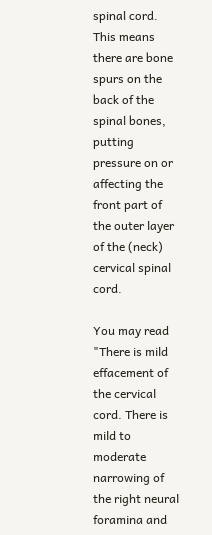spinal cord. This means there are bone spurs on the back of the spinal bones, putting pressure on or affecting the front part of the outer layer of the (neck) cervical spinal cord.

You may read "There is mild effacement of the cervical cord. There is mild to moderate narrowing of the right neural foramina and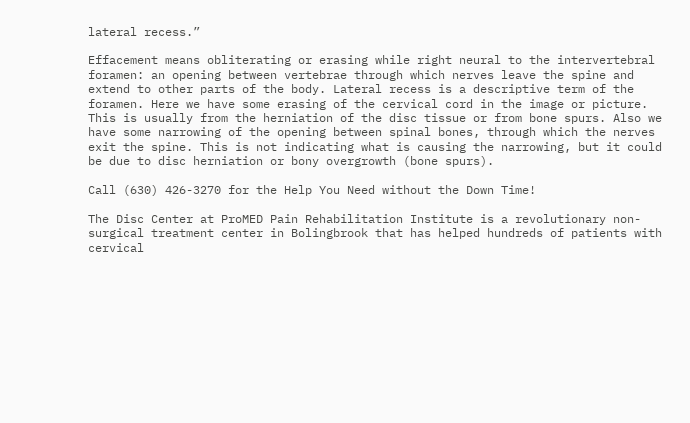lateral recess.”

Effacement means obliterating or erasing while right neural to the intervertebral foramen: an opening between vertebrae through which nerves leave the spine and extend to other parts of the body. Lateral recess is a descriptive term of the foramen. Here we have some erasing of the cervical cord in the image or picture. This is usually from the herniation of the disc tissue or from bone spurs. Also we have some narrowing of the opening between spinal bones, through which the nerves exit the spine. This is not indicating what is causing the narrowing, but it could be due to disc herniation or bony overgrowth (bone spurs).

Call (630) 426-3270 for the Help You Need without the Down Time!

The Disc Center at ProMED Pain Rehabilitation Institute is a revolutionary non-surgical treatment center in Bolingbrook that has helped hundreds of patients with cervical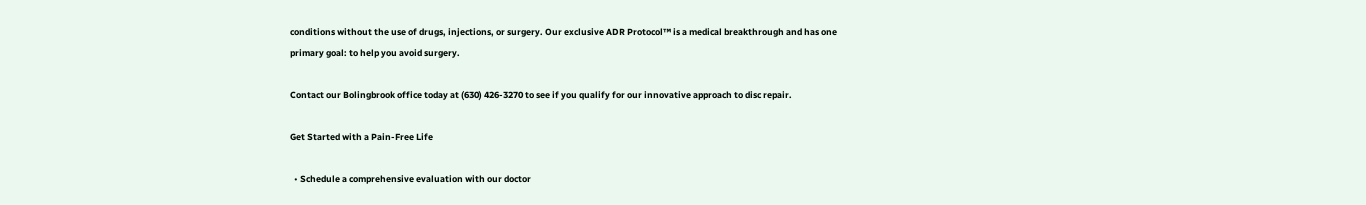conditions without the use of drugs, injections, or surgery. Our exclusive ADR Protocol™ is a medical breakthrough and has one primary goal: to help you avoid surgery.

Contact our Bolingbrook office today at (630) 426-3270 to see if you qualify for our innovative approach to disc repair.

Get Started with a Pain-Free Life

  • Schedule a comprehensive evaluation with our doctor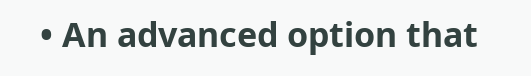• An advanced option that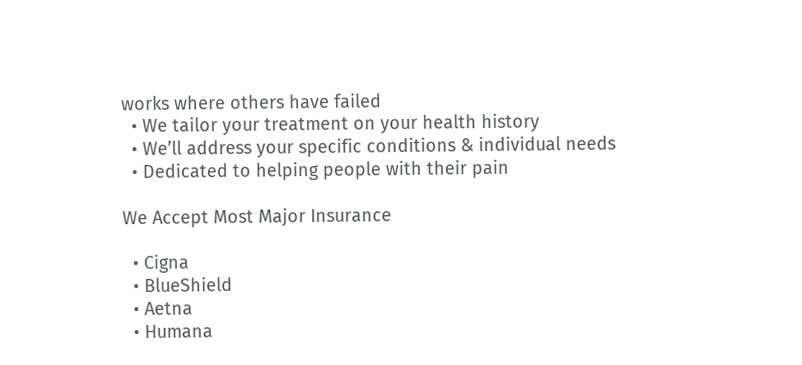works where others have failed
  • We tailor your treatment on your health history
  • We’ll address your specific conditions & individual needs
  • Dedicated to helping people with their pain

We Accept Most Major Insurance

  • Cigna
  • BlueShield
  • Aetna
  • Humana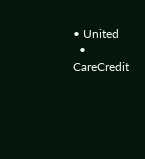• United
  • CareCredit